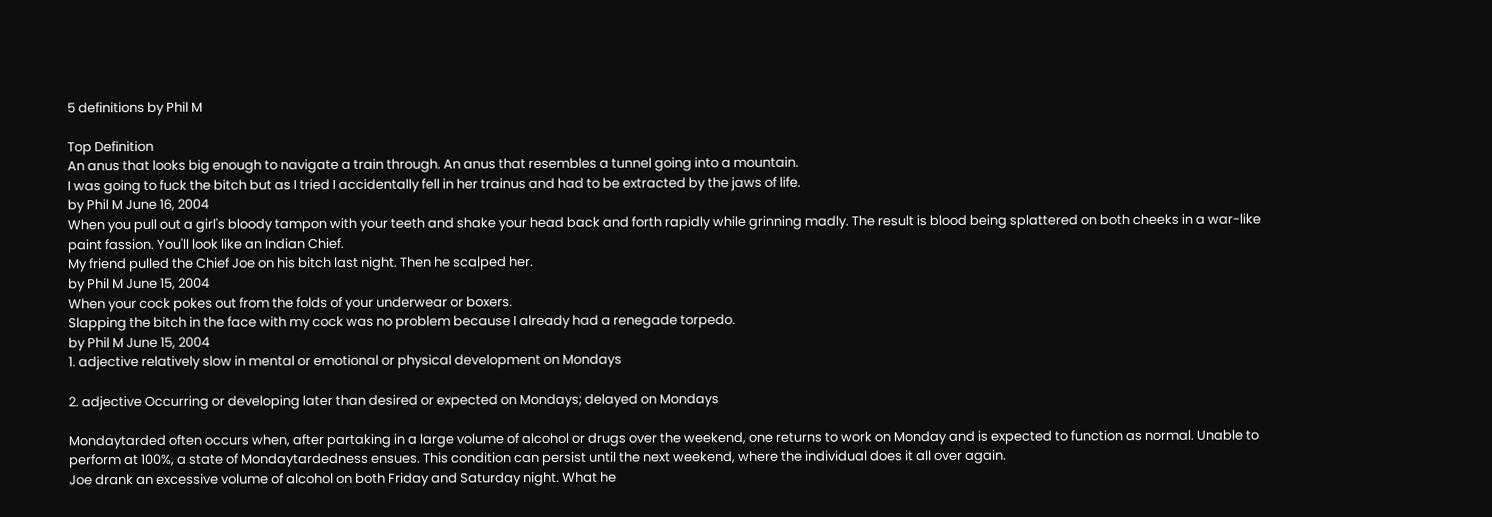5 definitions by Phil M

Top Definition
An anus that looks big enough to navigate a train through. An anus that resembles a tunnel going into a mountain.
I was going to fuck the bitch but as I tried I accidentally fell in her trainus and had to be extracted by the jaws of life.
by Phil M June 16, 2004
When you pull out a girl's bloody tampon with your teeth and shake your head back and forth rapidly while grinning madly. The result is blood being splattered on both cheeks in a war-like paint fassion. You'll look like an Indian Chief.
My friend pulled the Chief Joe on his bitch last night. Then he scalped her.
by Phil M June 15, 2004
When your cock pokes out from the folds of your underwear or boxers.
Slapping the bitch in the face with my cock was no problem because I already had a renegade torpedo.
by Phil M June 15, 2004
1. adjective relatively slow in mental or emotional or physical development on Mondays

2. adjective Occurring or developing later than desired or expected on Mondays; delayed on Mondays

Mondaytarded often occurs when, after partaking in a large volume of alcohol or drugs over the weekend, one returns to work on Monday and is expected to function as normal. Unable to perform at 100%, a state of Mondaytardedness ensues. This condition can persist until the next weekend, where the individual does it all over again.
Joe drank an excessive volume of alcohol on both Friday and Saturday night. What he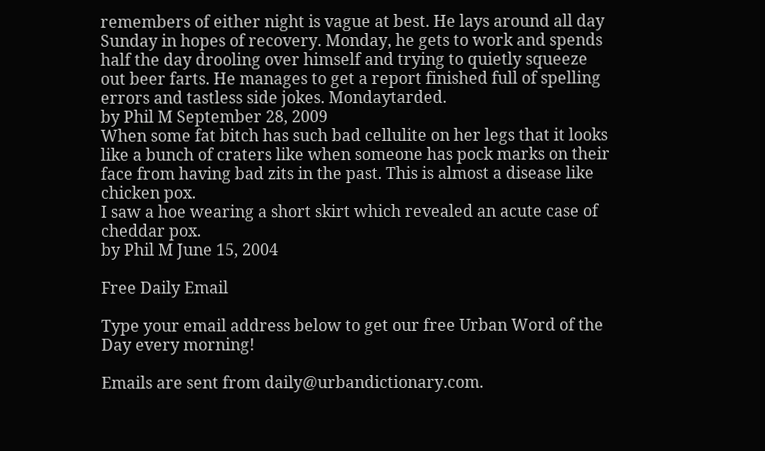remembers of either night is vague at best. He lays around all day Sunday in hopes of recovery. Monday, he gets to work and spends half the day drooling over himself and trying to quietly squeeze out beer farts. He manages to get a report finished full of spelling errors and tastless side jokes. Mondaytarded.
by Phil M September 28, 2009
When some fat bitch has such bad cellulite on her legs that it looks like a bunch of craters like when someone has pock marks on their face from having bad zits in the past. This is almost a disease like chicken pox.
I saw a hoe wearing a short skirt which revealed an acute case of cheddar pox.
by Phil M June 15, 2004

Free Daily Email

Type your email address below to get our free Urban Word of the Day every morning!

Emails are sent from daily@urbandictionary.com.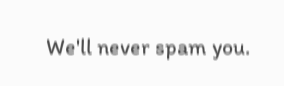We'll never spam you.